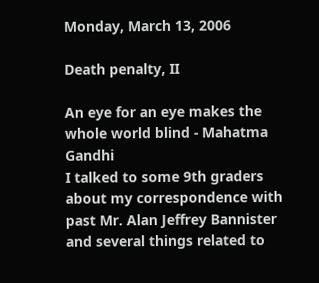Monday, March 13, 2006

Death penalty, II

An eye for an eye makes the whole world blind - Mahatma Gandhi
I talked to some 9th graders about my correspondence with past Mr. Alan Jeffrey Bannister and several things related to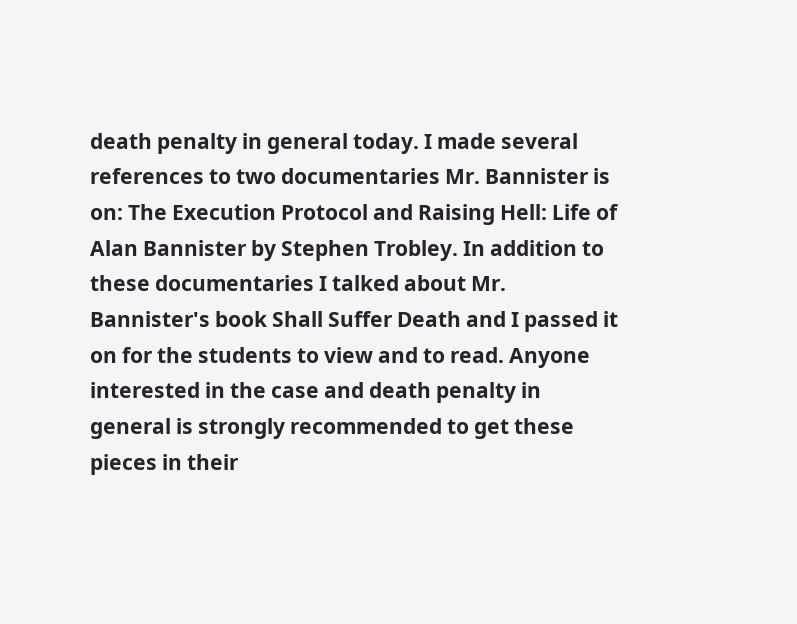death penalty in general today. I made several references to two documentaries Mr. Bannister is on: The Execution Protocol and Raising Hell: Life of Alan Bannister by Stephen Trobley. In addition to these documentaries I talked about Mr. Bannister's book Shall Suffer Death and I passed it on for the students to view and to read. Anyone interested in the case and death penalty in general is strongly recommended to get these pieces in their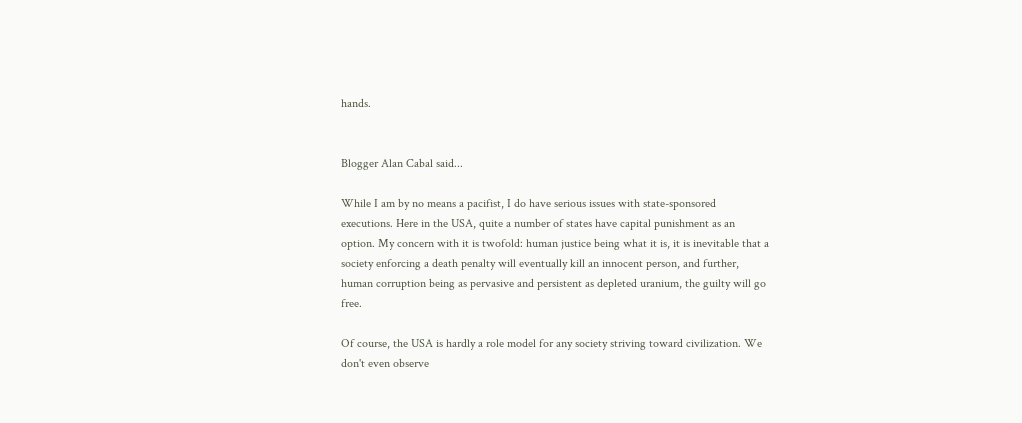hands.


Blogger Alan Cabal said...

While I am by no means a pacifist, I do have serious issues with state-sponsored executions. Here in the USA, quite a number of states have capital punishment as an option. My concern with it is twofold: human justice being what it is, it is inevitable that a society enforcing a death penalty will eventually kill an innocent person, and further, human corruption being as pervasive and persistent as depleted uranium, the guilty will go free.

Of course, the USA is hardly a role model for any society striving toward civilization. We don't even observe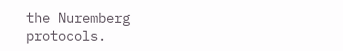the Nuremberg protocols.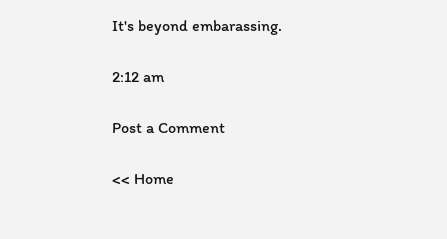It's beyond embarassing.

2:12 am

Post a Comment

<< Home